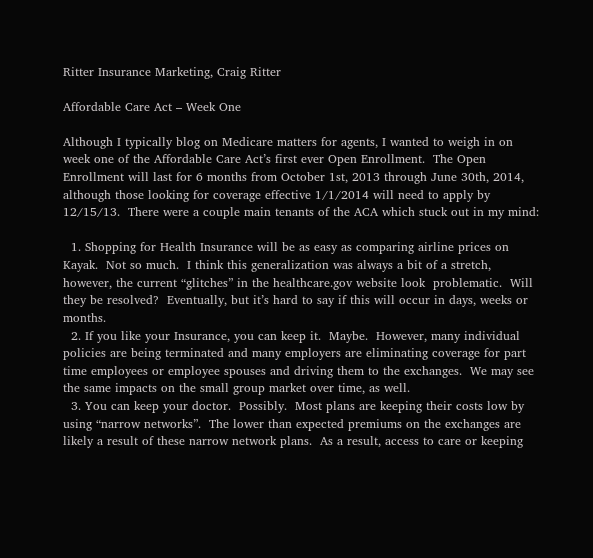Ritter Insurance Marketing, Craig Ritter

Affordable Care Act – Week One

Although I typically blog on Medicare matters for agents, I wanted to weigh in on week one of the Affordable Care Act’s first ever Open Enrollment.  The Open Enrollment will last for 6 months from October 1st, 2013 through June 30th, 2014, although those looking for coverage effective 1/1/2014 will need to apply by 12/15/13.  There were a couple main tenants of the ACA which stuck out in my mind:

  1. Shopping for Health Insurance will be as easy as comparing airline prices on Kayak.  Not so much.  I think this generalization was always a bit of a stretch, however, the current “glitches” in the healthcare.gov website look  problematic.  Will they be resolved?  Eventually, but it’s hard to say if this will occur in days, weeks or months.
  2. If you like your Insurance, you can keep it.  Maybe.  However, many individual policies are being terminated and many employers are eliminating coverage for part time employees or employee spouses and driving them to the exchanges.  We may see the same impacts on the small group market over time, as well.
  3. You can keep your doctor.  Possibly.  Most plans are keeping their costs low by using “narrow networks”.  The lower than expected premiums on the exchanges are likely a result of these narrow network plans.  As a result, access to care or keeping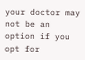your doctor may not be an option if you opt for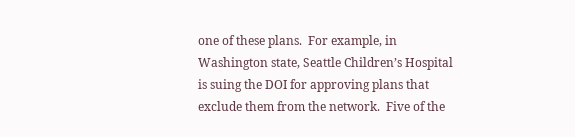one of these plans.  For example, in Washington state, Seattle Children’s Hospital is suing the DOI for approving plans that exclude them from the network.  Five of the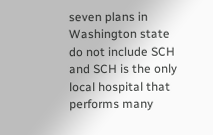seven plans in Washington state do not include SCH and SCH is the only local hospital that performs many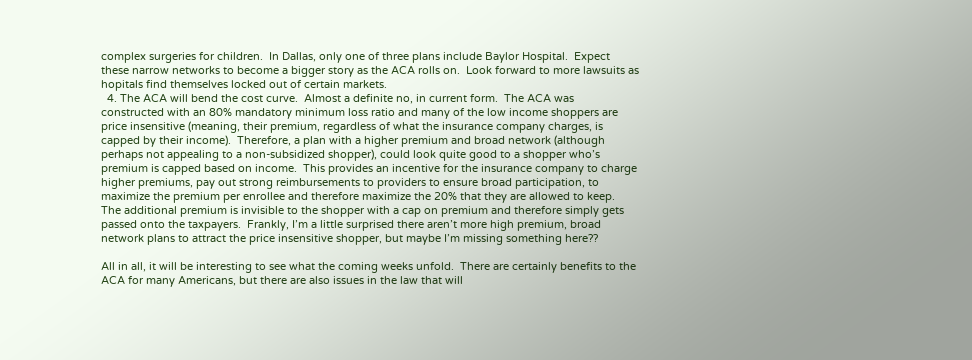complex surgeries for children.  In Dallas, only one of three plans include Baylor Hospital.  Expect these narrow networks to become a bigger story as the ACA rolls on.  Look forward to more lawsuits as hopitals find themselves locked out of certain markets.
  4. The ACA will bend the cost curve.  Almost a definite no, in current form.  The ACA was constructed with an 80% mandatory minimum loss ratio and many of the low income shoppers are price insensitive (meaning, their premium, regardless of what the insurance company charges, is capped by their income).  Therefore, a plan with a higher premium and broad network (although perhaps not appealing to a non-subsidized shopper), could look quite good to a shopper who’s premium is capped based on income.  This provides an incentive for the insurance company to charge higher premiums, pay out strong reimbursements to providers to ensure broad participation, to maximize the premium per enrollee and therefore maximize the 20% that they are allowed to keep.  The additional premium is invisible to the shopper with a cap on premium and therefore simply gets passed onto the taxpayers.  Frankly, I’m a little surprised there aren’t more high premium, broad network plans to attract the price insensitive shopper, but maybe I’m missing something here??

All in all, it will be interesting to see what the coming weeks unfold.  There are certainly benefits to the ACA for many Americans, but there are also issues in the law that will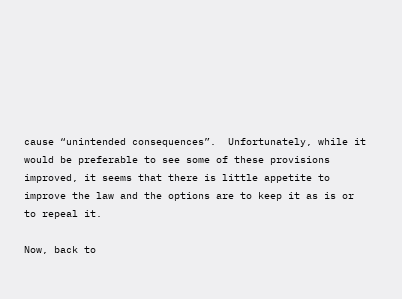cause “unintended consequences”.  Unfortunately, while it would be preferable to see some of these provisions improved, it seems that there is little appetite to improve the law and the options are to keep it as is or to repeal it.

Now, back to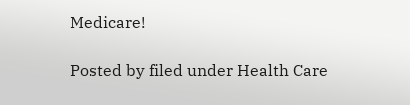Medicare!

Posted by filed under Health Care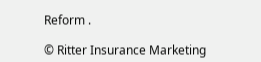Reform .

© Ritter Insurance Marketing